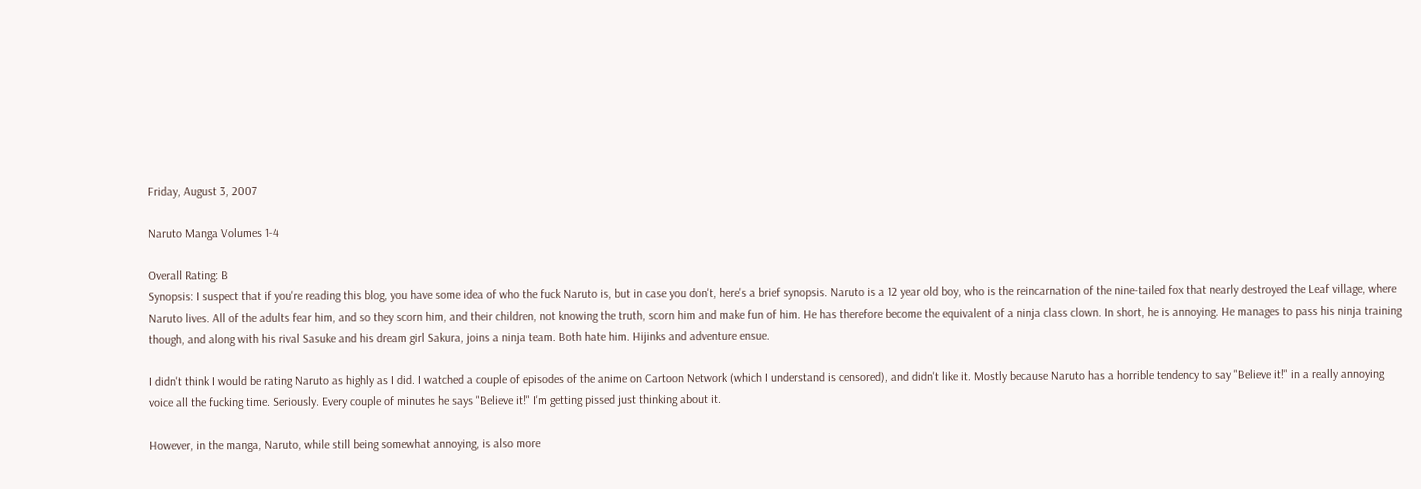Friday, August 3, 2007

Naruto Manga Volumes 1-4

Overall Rating: B
Synopsis: I suspect that if you're reading this blog, you have some idea of who the fuck Naruto is, but in case you don't, here's a brief synopsis. Naruto is a 12 year old boy, who is the reincarnation of the nine-tailed fox that nearly destroyed the Leaf village, where Naruto lives. All of the adults fear him, and so they scorn him, and their children, not knowing the truth, scorn him and make fun of him. He has therefore become the equivalent of a ninja class clown. In short, he is annoying. He manages to pass his ninja training though, and along with his rival Sasuke and his dream girl Sakura, joins a ninja team. Both hate him. Hijinks and adventure ensue.

I didn't think I would be rating Naruto as highly as I did. I watched a couple of episodes of the anime on Cartoon Network (which I understand is censored), and didn't like it. Mostly because Naruto has a horrible tendency to say "Believe it!" in a really annoying voice all the fucking time. Seriously. Every couple of minutes he says "Believe it!" I'm getting pissed just thinking about it.

However, in the manga, Naruto, while still being somewhat annoying, is also more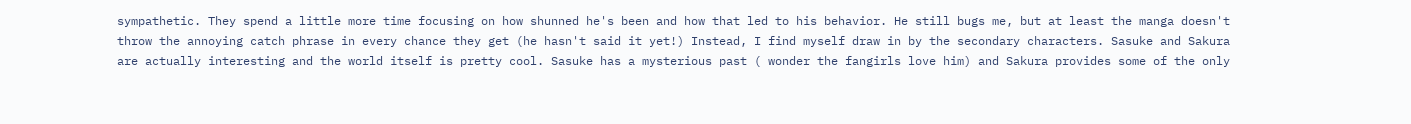sympathetic. They spend a little more time focusing on how shunned he's been and how that led to his behavior. He still bugs me, but at least the manga doesn't throw the annoying catch phrase in every chance they get (he hasn't said it yet!) Instead, I find myself draw in by the secondary characters. Sasuke and Sakura are actually interesting and the world itself is pretty cool. Sasuke has a mysterious past ( wonder the fangirls love him) and Sakura provides some of the only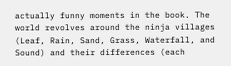actually funny moments in the book. The world revolves around the ninja villages (Leaf, Rain, Sand, Grass, Waterfall, and Sound) and their differences (each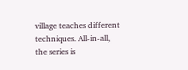village teaches different techniques. All-in-all, the series is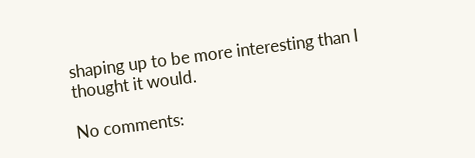shaping up to be more interesting than I thought it would.

No comments: